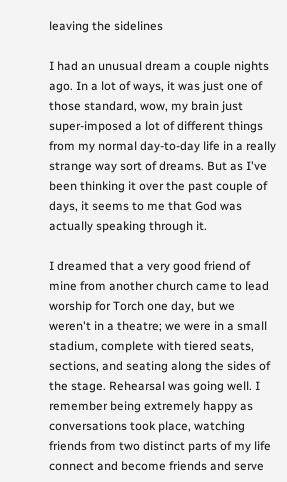leaving the sidelines

I had an unusual dream a couple nights ago. In a lot of ways, it was just one of those standard, wow, my brain just super-imposed a lot of different things from my normal day-to-day life in a really strange way sort of dreams. But as I've been thinking it over the past couple of days, it seems to me that God was actually speaking through it.

I dreamed that a very good friend of mine from another church came to lead worship for Torch one day, but we weren't in a theatre; we were in a small stadium, complete with tiered seats, sections, and seating along the sides of the stage. Rehearsal was going well. I remember being extremely happy as conversations took place, watching friends from two distinct parts of my life connect and become friends and serve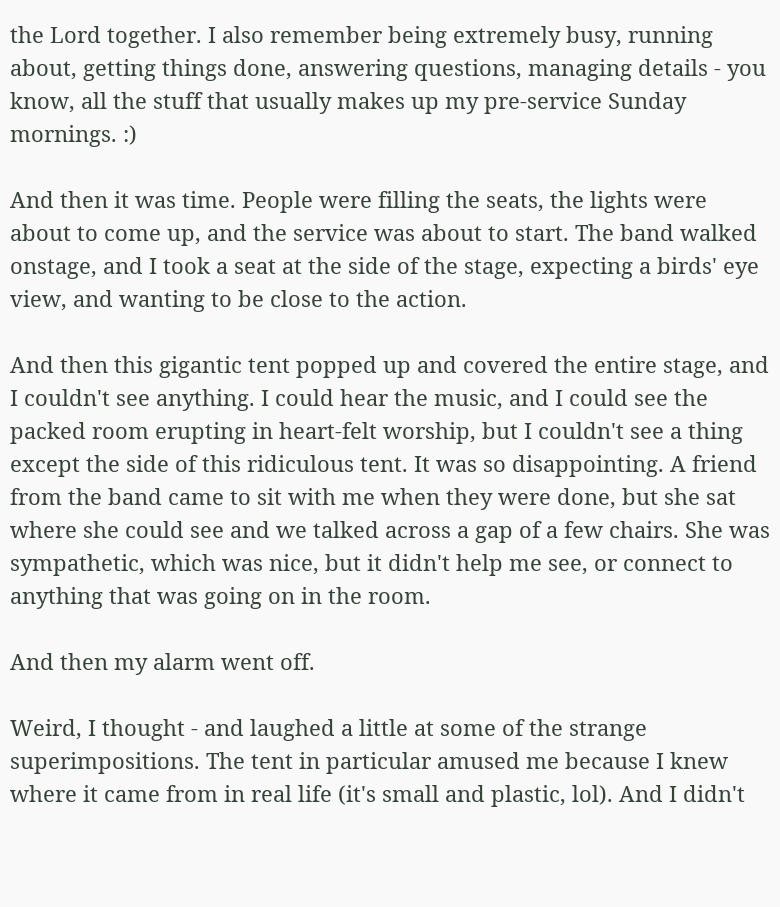the Lord together. I also remember being extremely busy, running about, getting things done, answering questions, managing details - you know, all the stuff that usually makes up my pre-service Sunday mornings. :)

And then it was time. People were filling the seats, the lights were about to come up, and the service was about to start. The band walked onstage, and I took a seat at the side of the stage, expecting a birds' eye view, and wanting to be close to the action.

And then this gigantic tent popped up and covered the entire stage, and I couldn't see anything. I could hear the music, and I could see the packed room erupting in heart-felt worship, but I couldn't see a thing except the side of this ridiculous tent. It was so disappointing. A friend from the band came to sit with me when they were done, but she sat where she could see and we talked across a gap of a few chairs. She was sympathetic, which was nice, but it didn't help me see, or connect to anything that was going on in the room.

And then my alarm went off.

Weird, I thought - and laughed a little at some of the strange superimpositions. The tent in particular amused me because I knew where it came from in real life (it's small and plastic, lol). And I didn't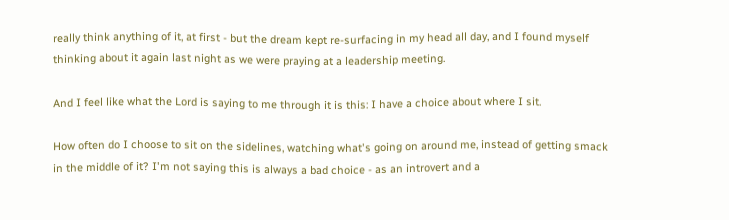really think anything of it, at first - but the dream kept re-surfacing in my head all day, and I found myself thinking about it again last night as we were praying at a leadership meeting.

And I feel like what the Lord is saying to me through it is this: I have a choice about where I sit.

How often do I choose to sit on the sidelines, watching what's going on around me, instead of getting smack in the middle of it? I'm not saying this is always a bad choice - as an introvert and a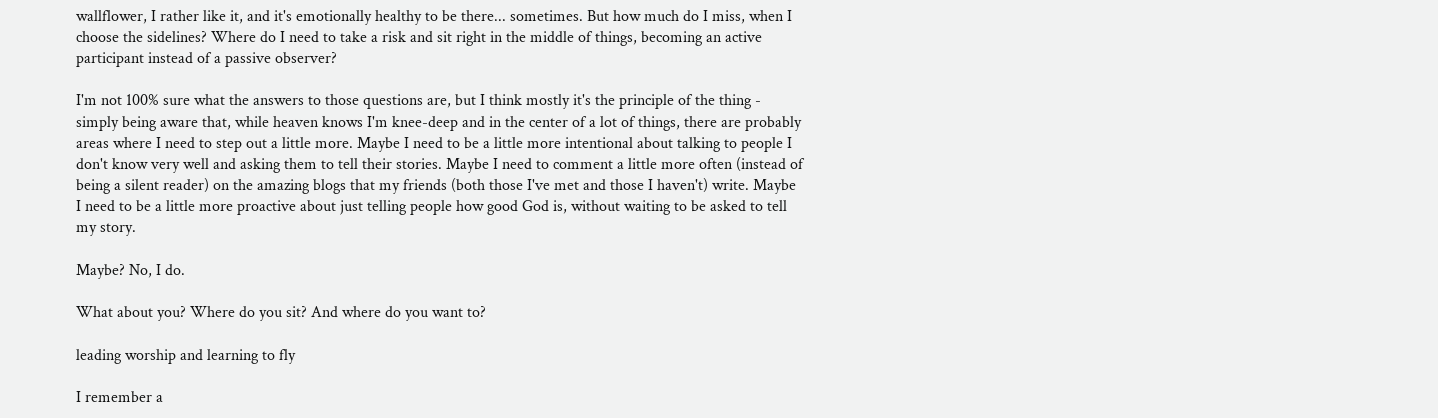wallflower, I rather like it, and it's emotionally healthy to be there... sometimes. But how much do I miss, when I choose the sidelines? Where do I need to take a risk and sit right in the middle of things, becoming an active participant instead of a passive observer?

I'm not 100% sure what the answers to those questions are, but I think mostly it's the principle of the thing - simply being aware that, while heaven knows I'm knee-deep and in the center of a lot of things, there are probably areas where I need to step out a little more. Maybe I need to be a little more intentional about talking to people I don't know very well and asking them to tell their stories. Maybe I need to comment a little more often (instead of being a silent reader) on the amazing blogs that my friends (both those I've met and those I haven't) write. Maybe I need to be a little more proactive about just telling people how good God is, without waiting to be asked to tell my story.

Maybe? No, I do.

What about you? Where do you sit? And where do you want to?

leading worship and learning to fly

I remember a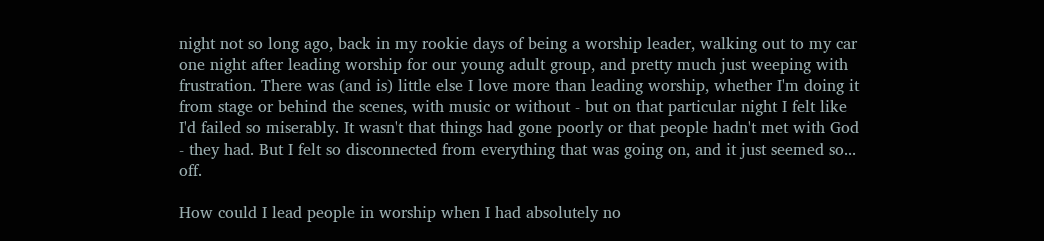night not so long ago, back in my rookie days of being a worship leader, walking out to my car one night after leading worship for our young adult group, and pretty much just weeping with frustration. There was (and is) little else I love more than leading worship, whether I'm doing it from stage or behind the scenes, with music or without - but on that particular night I felt like I'd failed so miserably. It wasn't that things had gone poorly or that people hadn't met with God - they had. But I felt so disconnected from everything that was going on, and it just seemed so... off.

How could I lead people in worship when I had absolutely no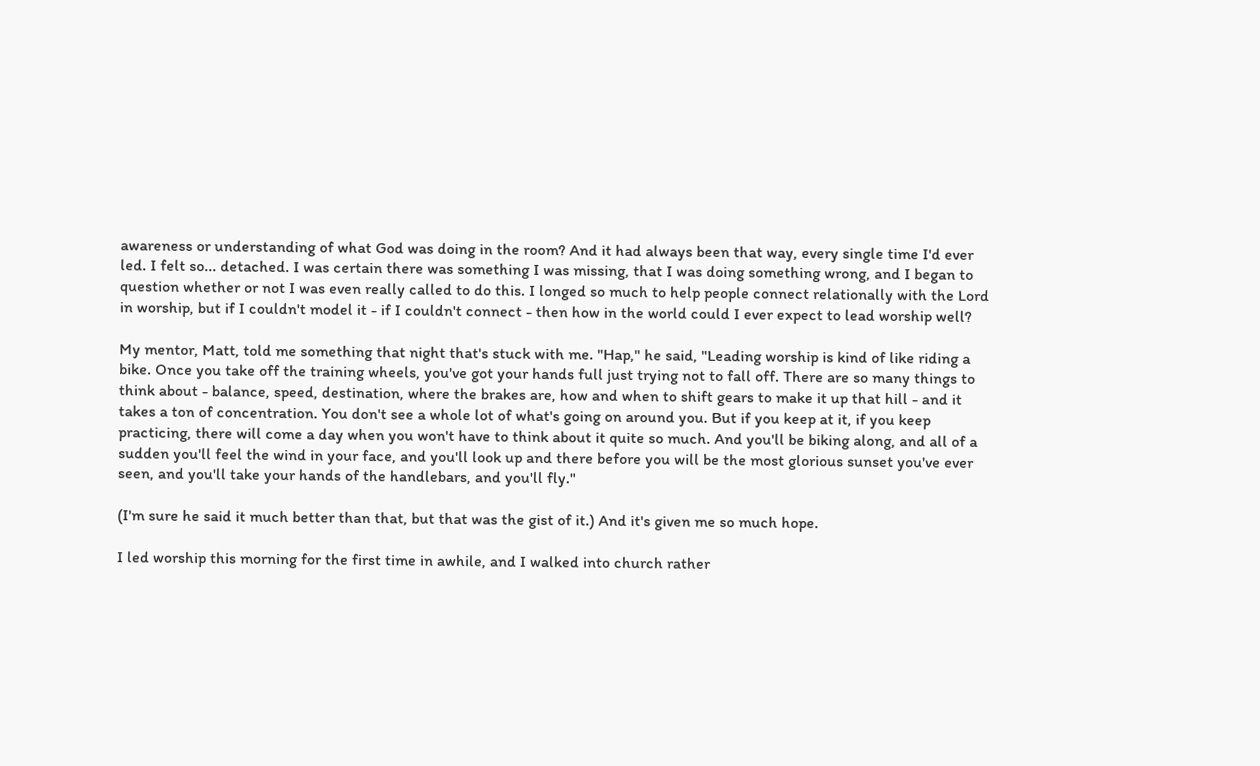awareness or understanding of what God was doing in the room? And it had always been that way, every single time I'd ever led. I felt so... detached. I was certain there was something I was missing, that I was doing something wrong, and I began to question whether or not I was even really called to do this. I longed so much to help people connect relationally with the Lord in worship, but if I couldn't model it - if I couldn't connect - then how in the world could I ever expect to lead worship well?

My mentor, Matt, told me something that night that's stuck with me. "Hap," he said, "Leading worship is kind of like riding a bike. Once you take off the training wheels, you've got your hands full just trying not to fall off. There are so many things to think about - balance, speed, destination, where the brakes are, how and when to shift gears to make it up that hill - and it takes a ton of concentration. You don't see a whole lot of what's going on around you. But if you keep at it, if you keep practicing, there will come a day when you won't have to think about it quite so much. And you'll be biking along, and all of a sudden you'll feel the wind in your face, and you'll look up and there before you will be the most glorious sunset you've ever seen, and you'll take your hands of the handlebars, and you'll fly."

(I'm sure he said it much better than that, but that was the gist of it.) And it's given me so much hope.

I led worship this morning for the first time in awhile, and I walked into church rather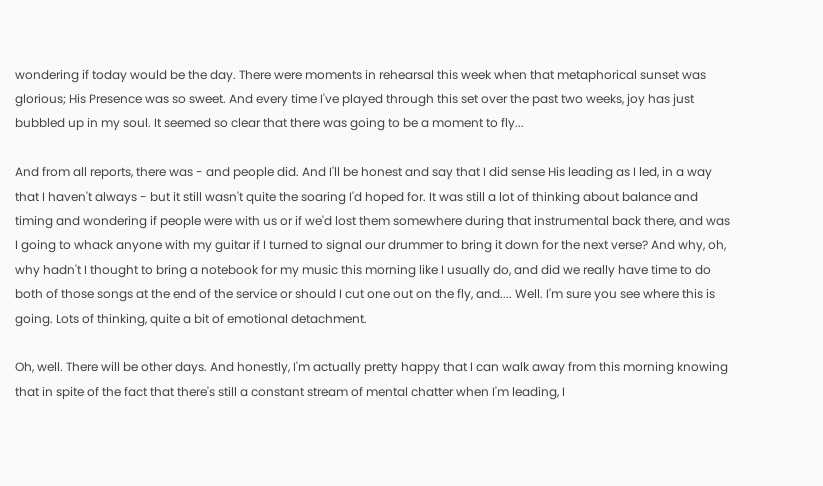wondering if today would be the day. There were moments in rehearsal this week when that metaphorical sunset was glorious; His Presence was so sweet. And every time I've played through this set over the past two weeks, joy has just bubbled up in my soul. It seemed so clear that there was going to be a moment to fly...

And from all reports, there was - and people did. And I'll be honest and say that I did sense His leading as I led, in a way that I haven't always - but it still wasn't quite the soaring I'd hoped for. It was still a lot of thinking about balance and timing and wondering if people were with us or if we'd lost them somewhere during that instrumental back there, and was I going to whack anyone with my guitar if I turned to signal our drummer to bring it down for the next verse? And why, oh, why hadn't I thought to bring a notebook for my music this morning like I usually do, and did we really have time to do both of those songs at the end of the service or should I cut one out on the fly, and.... Well. I'm sure you see where this is going. Lots of thinking, quite a bit of emotional detachment.

Oh, well. There will be other days. And honestly, I'm actually pretty happy that I can walk away from this morning knowing that in spite of the fact that there's still a constant stream of mental chatter when I'm leading, I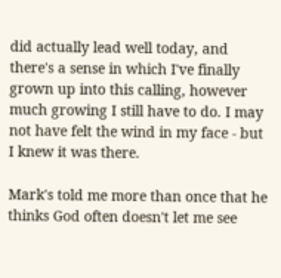did actually lead well today, and there's a sense in which I've finally grown up into this calling, however much growing I still have to do. I may not have felt the wind in my face - but I knew it was there.

Mark's told me more than once that he thinks God often doesn't let me see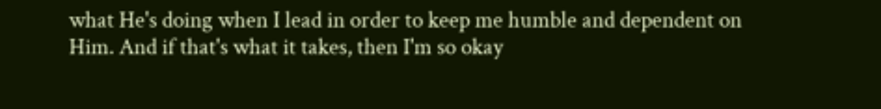what He's doing when I lead in order to keep me humble and dependent on Him. And if that's what it takes, then I'm so okay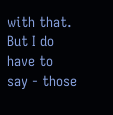with that. But I do have to say - those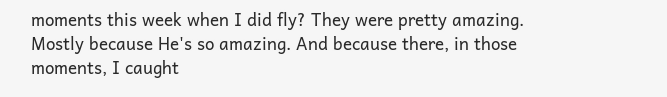moments this week when I did fly? They were pretty amazing. Mostly because He's so amazing. And because there, in those moments, I caught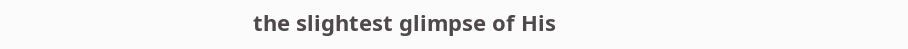the slightest glimpse of His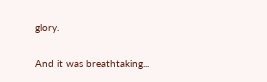glory.

And it was breathtaking...